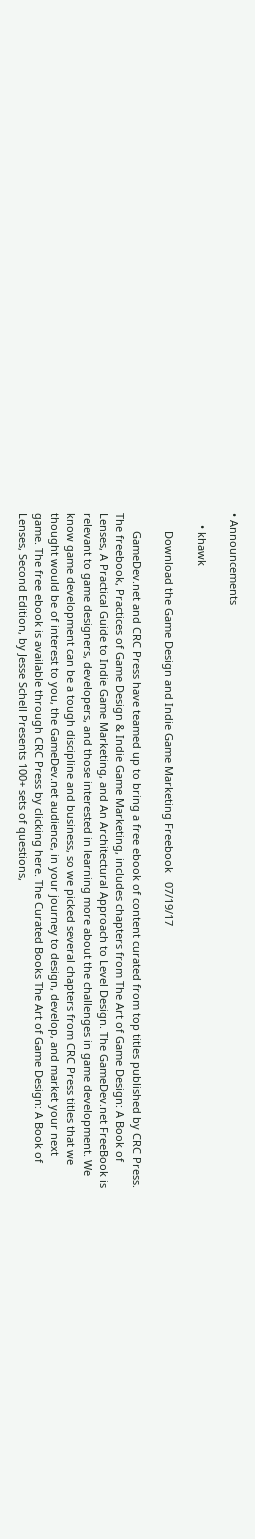• Announcements

    • khawk

      Download the Game Design and Indie Game Marketing Freebook   07/19/17

      GameDev.net and CRC Press have teamed up to bring a free ebook of content curated from top titles published by CRC Press. The freebook, Practices of Game Design & Indie Game Marketing, includes chapters from The Art of Game Design: A Book of Lenses, A Practical Guide to Indie Game Marketing, and An Architectural Approach to Level Design. The GameDev.net FreeBook is relevant to game designers, developers, and those interested in learning more about the challenges in game development. We know game development can be a tough discipline and business, so we picked several chapters from CRC Press titles that we thought would be of interest to you, the GameDev.net audience, in your journey to design, develop, and market your next game. The free ebook is available through CRC Press by clicking here. The Curated Books The Art of Game Design: A Book of Lenses, Second Edition, by Jesse Schell Presents 100+ sets of questions,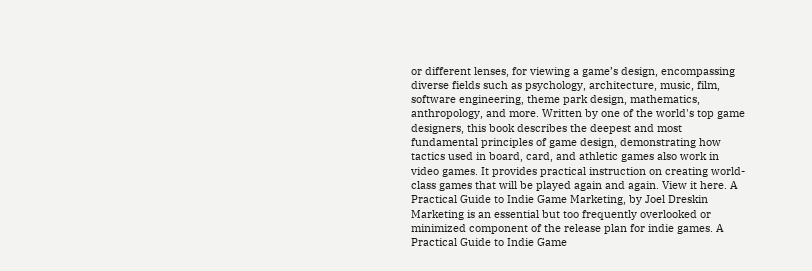or different lenses, for viewing a game’s design, encompassing diverse fields such as psychology, architecture, music, film, software engineering, theme park design, mathematics, anthropology, and more. Written by one of the world's top game designers, this book describes the deepest and most fundamental principles of game design, demonstrating how tactics used in board, card, and athletic games also work in video games. It provides practical instruction on creating world-class games that will be played again and again. View it here. A Practical Guide to Indie Game Marketing, by Joel Dreskin Marketing is an essential but too frequently overlooked or minimized component of the release plan for indie games. A Practical Guide to Indie Game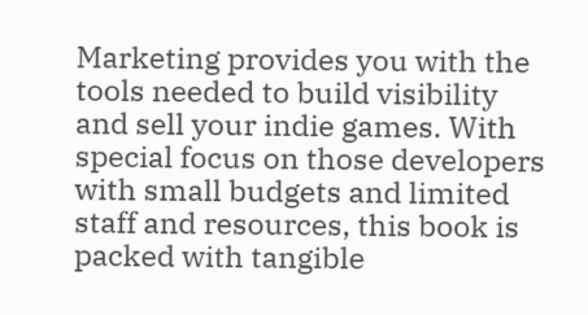Marketing provides you with the tools needed to build visibility and sell your indie games. With special focus on those developers with small budgets and limited staff and resources, this book is packed with tangible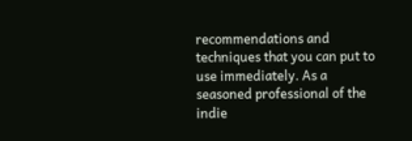recommendations and techniques that you can put to use immediately. As a seasoned professional of the indie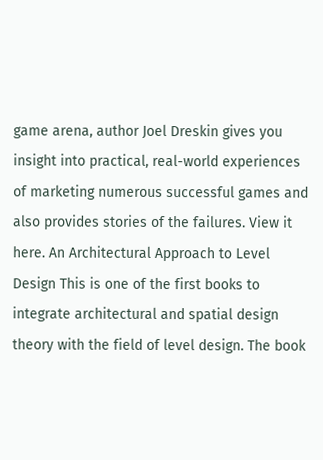game arena, author Joel Dreskin gives you insight into practical, real-world experiences of marketing numerous successful games and also provides stories of the failures. View it here. An Architectural Approach to Level Design This is one of the first books to integrate architectural and spatial design theory with the field of level design. The book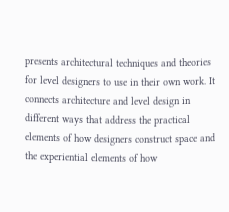presents architectural techniques and theories for level designers to use in their own work. It connects architecture and level design in different ways that address the practical elements of how designers construct space and the experiential elements of how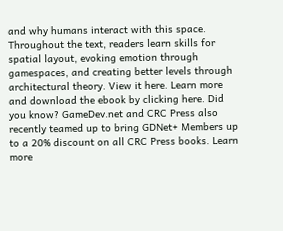and why humans interact with this space. Throughout the text, readers learn skills for spatial layout, evoking emotion through gamespaces, and creating better levels through architectural theory. View it here. Learn more and download the ebook by clicking here. Did you know? GameDev.net and CRC Press also recently teamed up to bring GDNet+ Members up to a 20% discount on all CRC Press books. Learn more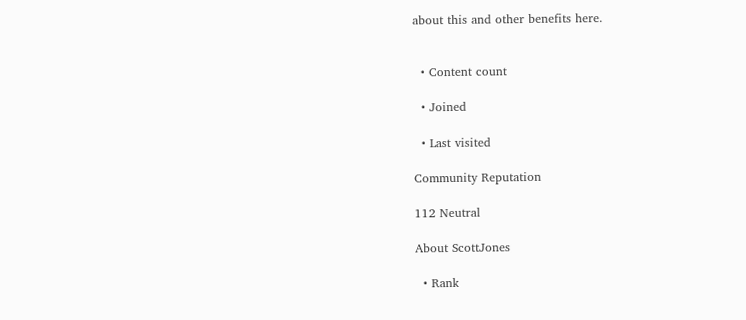about this and other benefits here.


  • Content count

  • Joined

  • Last visited

Community Reputation

112 Neutral

About ScottJones

  • Rank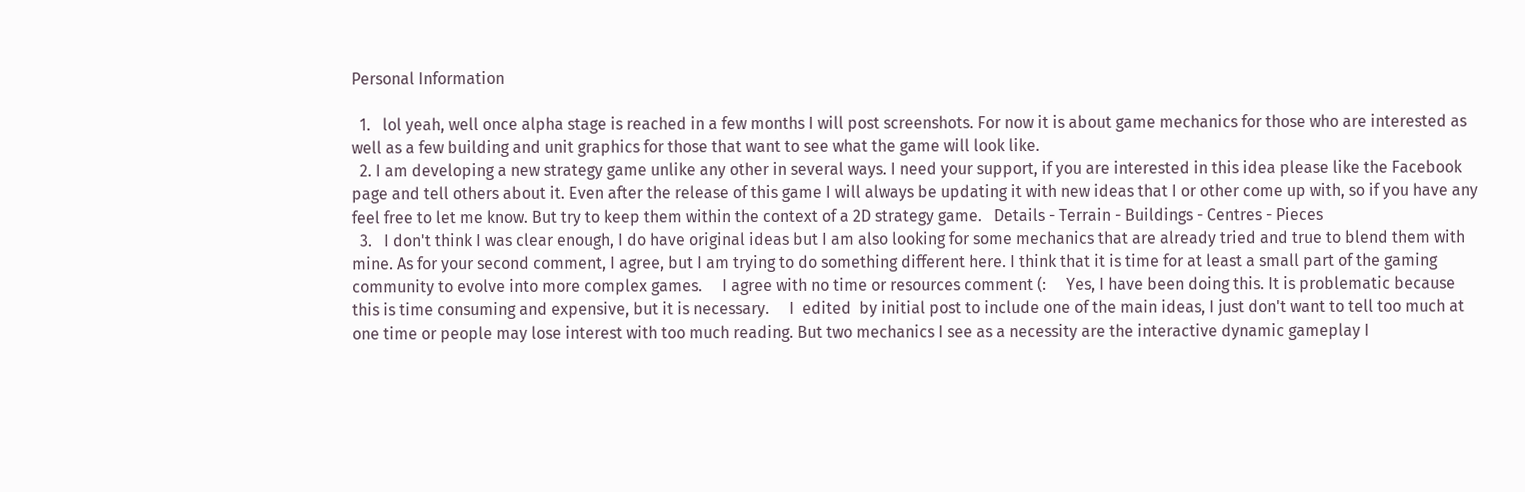Personal Information

  1.   lol yeah, well once alpha stage is reached in a few months I will post screenshots. For now it is about game mechanics for those who are interested as well as a few building and unit graphics for those that want to see what the game will look like.
  2. I am developing a new strategy game unlike any other in several ways. I need your support, if you are interested in this idea please like the Facebook page and tell others about it. Even after the release of this game I will always be updating it with new ideas that I or other come up with, so if you have any feel free to let me know. But try to keep them within the context of a 2D strategy game.   Details - Terrain - Buildings - Centres - Pieces
  3.   I don't think I was clear enough, I do have original ideas but I am also looking for some mechanics that are already tried and true to blend them with mine. As for your second comment, I agree, but I am trying to do something different here. I think that it is time for at least a small part of the gaming community to evolve into more complex games.     I agree with no time or resources comment (:     Yes, I have been doing this. It is problematic because this is time consuming and expensive, but it is necessary.     I  edited  by initial post to include one of the main ideas, I just don't want to tell too much at one time or people may lose interest with too much reading. But two mechanics I see as a necessity are the interactive dynamic gameplay I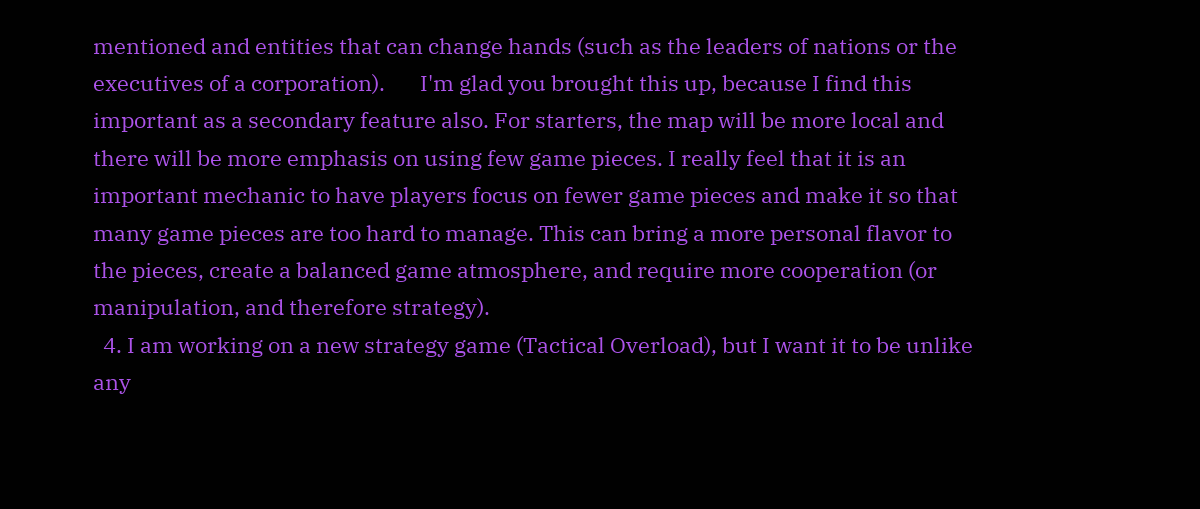mentioned and entities that can change hands (such as the leaders of nations or the executives of a corporation).       I'm glad you brought this up, because I find this important as a secondary feature also. For starters, the map will be more local and there will be more emphasis on using few game pieces. I really feel that it is an important mechanic to have players focus on fewer game pieces and make it so that many game pieces are too hard to manage. This can bring a more personal flavor to the pieces, create a balanced game atmosphere, and require more cooperation (or manipulation, and therefore strategy).
  4. I am working on a new strategy game (Tactical Overload), but I want it to be unlike any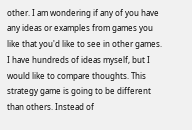other. I am wondering if any of you have any ideas or examples from games you like that you'd like to see in other games. I have hundreds of ideas myself, but I would like to compare thoughts. This strategy game is going to be different than others. Instead of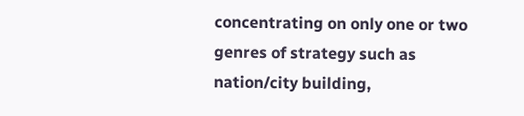concentrating on only one or two genres of strategy such as nation/city building,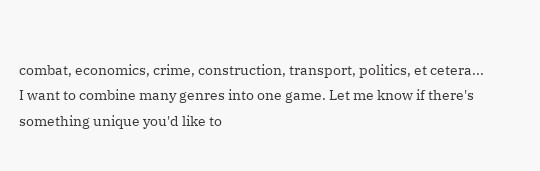combat, economics, crime, construction, transport, politics, et cetera... I want to combine many genres into one game. Let me know if there's something unique you'd like to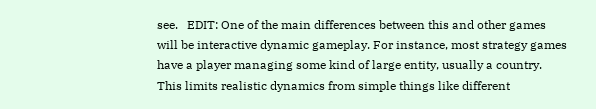see.   EDIT: One of the main differences between this and other games will be interactive dynamic gameplay. For instance, most strategy games have a player managing some kind of large entity, usually a country. This limits realistic dynamics from simple things like different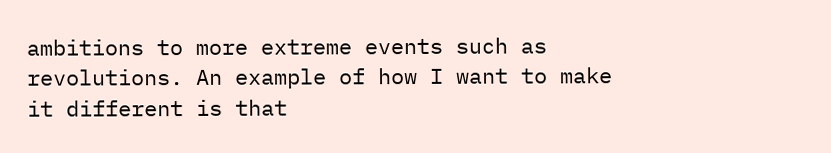ambitions to more extreme events such as revolutions. An example of how I want to make it different is that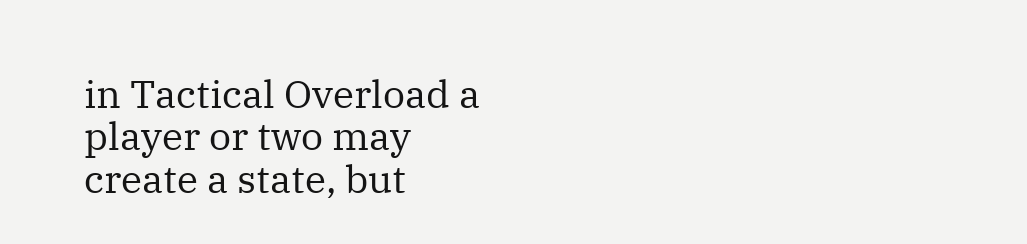in Tactical Overload a player or two may create a state, but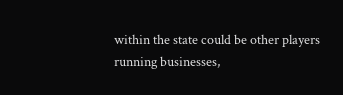within the state could be other players running businesses,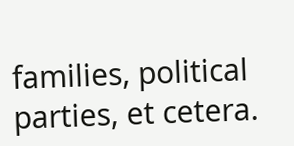families, political parties, et cetera.